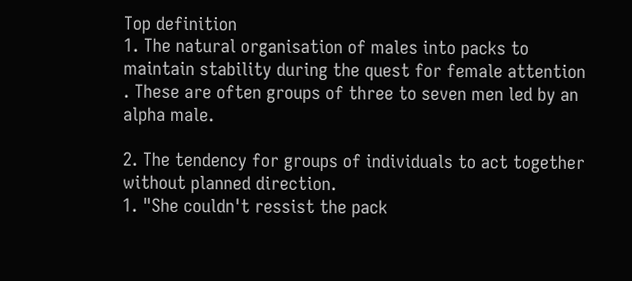Top definition
1. The natural organisation of males into packs to maintain stability during the quest for female attention . These are often groups of three to seven men led by an alpha male.

2. The tendency for groups of individuals to act together without planned direction.
1. "She couldn't ressist the pack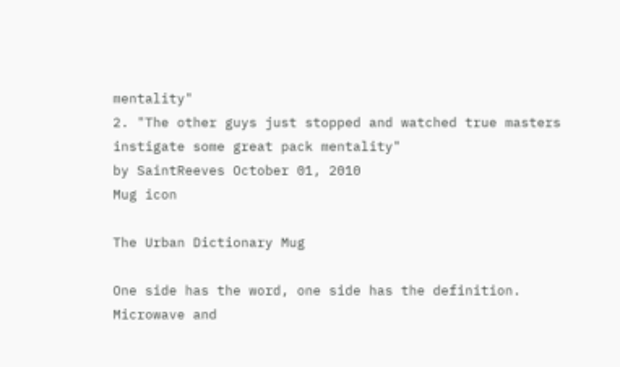mentality"
2. "The other guys just stopped and watched true masters instigate some great pack mentality"
by SaintReeves October 01, 2010
Mug icon

The Urban Dictionary Mug

One side has the word, one side has the definition. Microwave and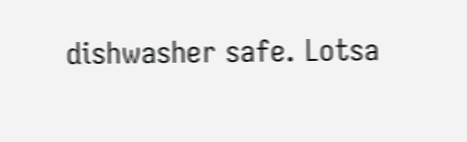dishwasher safe. Lotsa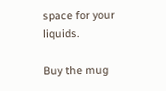space for your liquids.

Buy the mug